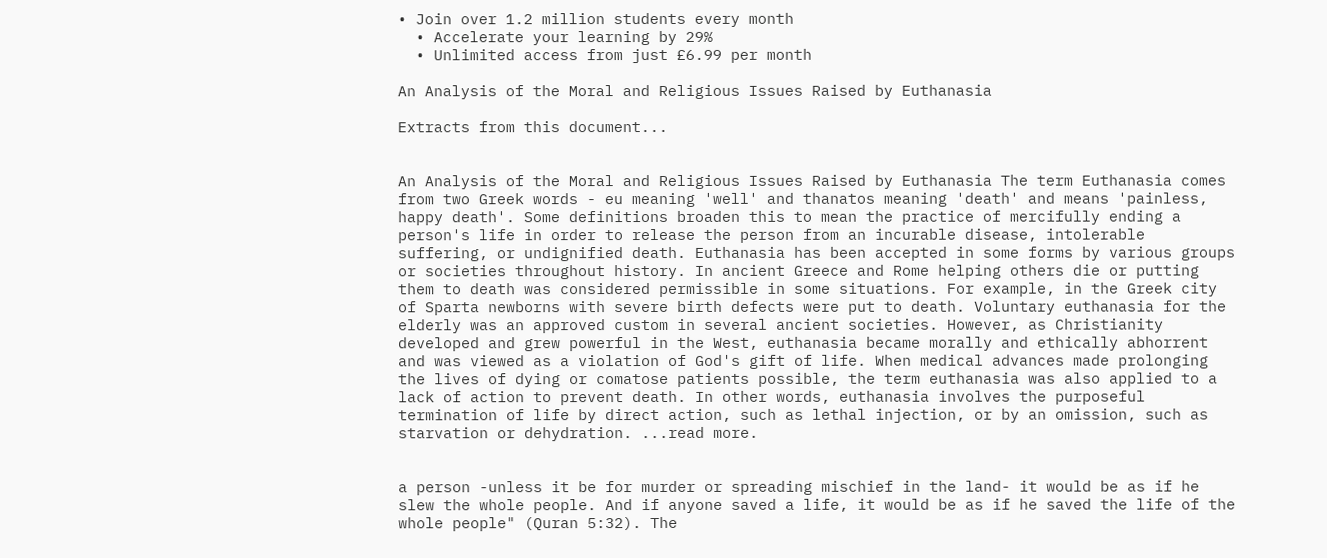• Join over 1.2 million students every month
  • Accelerate your learning by 29%
  • Unlimited access from just £6.99 per month

An Analysis of the Moral and Religious Issues Raised by Euthanasia

Extracts from this document...


An Analysis of the Moral and Religious Issues Raised by Euthanasia The term Euthanasia comes from two Greek words - eu meaning 'well' and thanatos meaning 'death' and means 'painless, happy death'. Some definitions broaden this to mean the practice of mercifully ending a person's life in order to release the person from an incurable disease, intolerable suffering, or undignified death. Euthanasia has been accepted in some forms by various groups or societies throughout history. In ancient Greece and Rome helping others die or putting them to death was considered permissible in some situations. For example, in the Greek city of Sparta newborns with severe birth defects were put to death. Voluntary euthanasia for the elderly was an approved custom in several ancient societies. However, as Christianity developed and grew powerful in the West, euthanasia became morally and ethically abhorrent and was viewed as a violation of God's gift of life. When medical advances made prolonging the lives of dying or comatose patients possible, the term euthanasia was also applied to a lack of action to prevent death. In other words, euthanasia involves the purposeful termination of life by direct action, such as lethal injection, or by an omission, such as starvation or dehydration. ...read more.


a person -unless it be for murder or spreading mischief in the land- it would be as if he slew the whole people. And if anyone saved a life, it would be as if he saved the life of the whole people" (Quran 5:32). The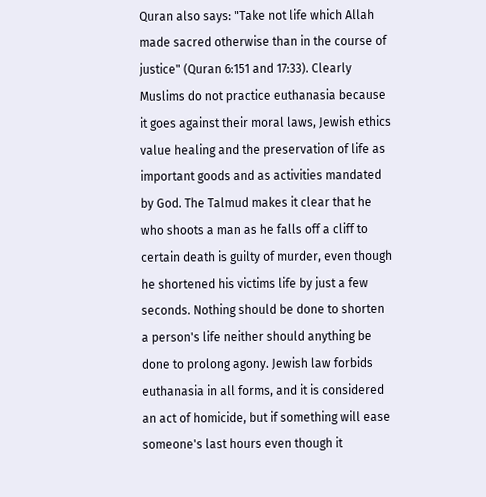Quran also says: "Take not life which Allah made sacred otherwise than in the course of justice" (Quran 6:151 and 17:33). Clearly Muslims do not practice euthanasia because it goes against their moral laws, Jewish ethics value healing and the preservation of life as important goods and as activities mandated by God. The Talmud makes it clear that he who shoots a man as he falls off a cliff to certain death is guilty of murder, even though he shortened his victims life by just a few seconds. Nothing should be done to shorten a person's life neither should anything be done to prolong agony. Jewish law forbids euthanasia in all forms, and it is considered an act of homicide, but if something will ease someone's last hours even though it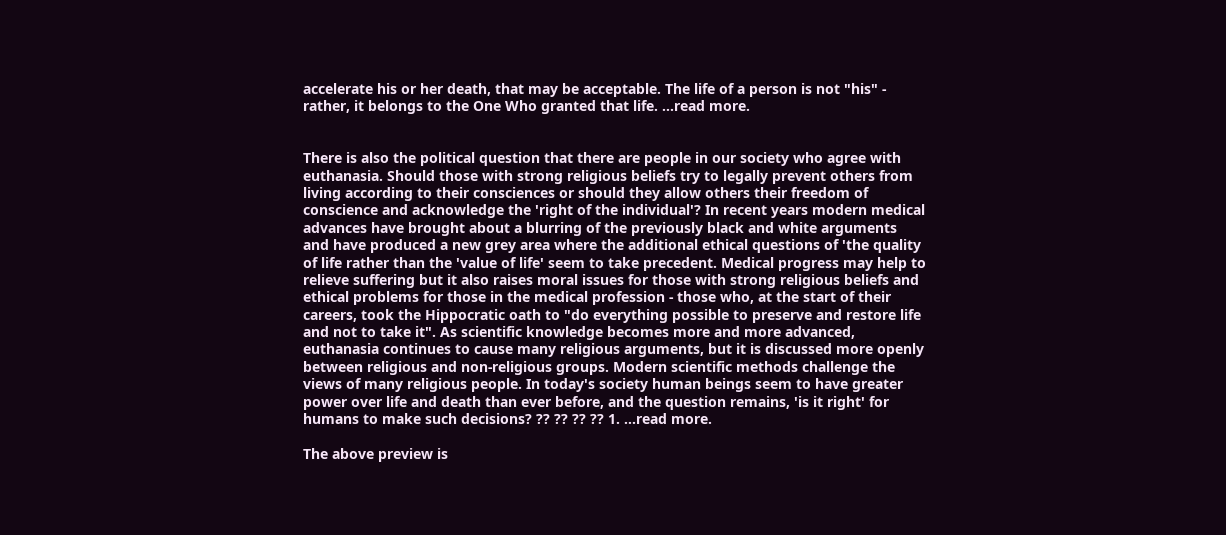accelerate his or her death, that may be acceptable. The life of a person is not "his" - rather, it belongs to the One Who granted that life. ...read more.


There is also the political question that there are people in our society who agree with euthanasia. Should those with strong religious beliefs try to legally prevent others from living according to their consciences or should they allow others their freedom of conscience and acknowledge the 'right of the individual'? In recent years modern medical advances have brought about a blurring of the previously black and white arguments and have produced a new grey area where the additional ethical questions of 'the quality of life rather than the 'value of life' seem to take precedent. Medical progress may help to relieve suffering but it also raises moral issues for those with strong religious beliefs and ethical problems for those in the medical profession - those who, at the start of their careers, took the Hippocratic oath to "do everything possible to preserve and restore life and not to take it". As scientific knowledge becomes more and more advanced, euthanasia continues to cause many religious arguments, but it is discussed more openly between religious and non-religious groups. Modern scientific methods challenge the views of many religious people. In today's society human beings seem to have greater power over life and death than ever before, and the question remains, 'is it right' for humans to make such decisions? ?? ?? ?? ?? 1. ...read more.

The above preview is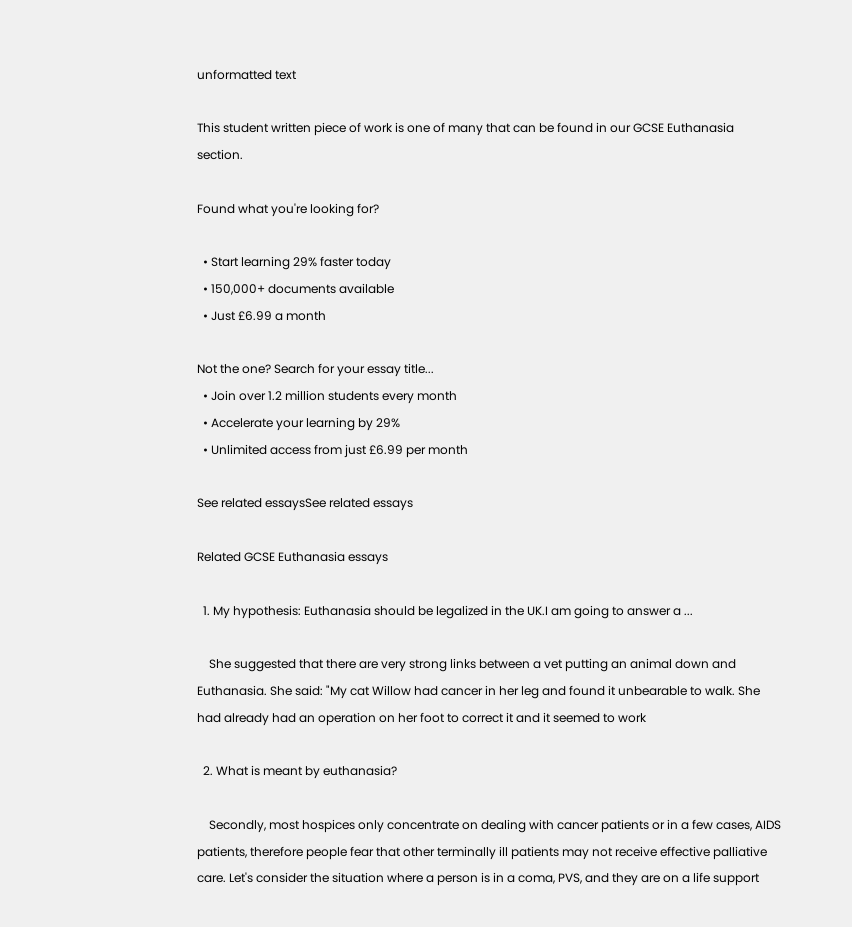unformatted text

This student written piece of work is one of many that can be found in our GCSE Euthanasia section.

Found what you're looking for?

  • Start learning 29% faster today
  • 150,000+ documents available
  • Just £6.99 a month

Not the one? Search for your essay title...
  • Join over 1.2 million students every month
  • Accelerate your learning by 29%
  • Unlimited access from just £6.99 per month

See related essaysSee related essays

Related GCSE Euthanasia essays

  1. My hypothesis: Euthanasia should be legalized in the UK.I am going to answer a ...

    She suggested that there are very strong links between a vet putting an animal down and Euthanasia. She said: "My cat Willow had cancer in her leg and found it unbearable to walk. She had already had an operation on her foot to correct it and it seemed to work

  2. What is meant by euthanasia?

    Secondly, most hospices only concentrate on dealing with cancer patients or in a few cases, AIDS patients, therefore people fear that other terminally ill patients may not receive effective palliative care. Let's consider the situation where a person is in a coma, PVS, and they are on a life support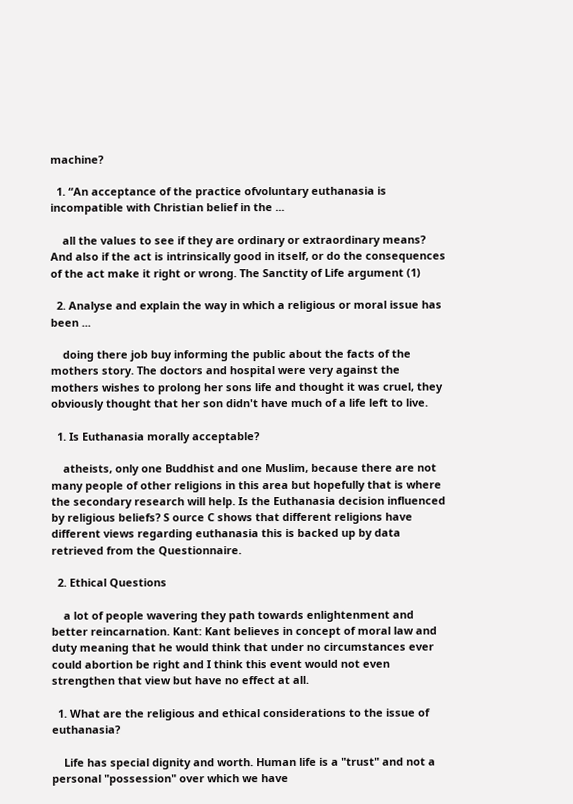machine?

  1. “An acceptance of the practice ofvoluntary euthanasia is incompatible with Christian belief in the ...

    all the values to see if they are ordinary or extraordinary means? And also if the act is intrinsically good in itself, or do the consequences of the act make it right or wrong. The Sanctity of Life argument (1)

  2. Analyse and explain the way in which a religious or moral issue has been ...

    doing there job buy informing the public about the facts of the mothers story. The doctors and hospital were very against the mothers wishes to prolong her sons life and thought it was cruel, they obviously thought that her son didn't have much of a life left to live.

  1. Is Euthanasia morally acceptable?

    atheists, only one Buddhist and one Muslim, because there are not many people of other religions in this area but hopefully that is where the secondary research will help. Is the Euthanasia decision influenced by religious beliefs? S ource C shows that different religions have different views regarding euthanasia this is backed up by data retrieved from the Questionnaire.

  2. Ethical Questions

    a lot of people wavering they path towards enlightenment and better reincarnation. Kant: Kant believes in concept of moral law and duty meaning that he would think that under no circumstances ever could abortion be right and I think this event would not even strengthen that view but have no effect at all.

  1. What are the religious and ethical considerations to the issue of euthanasia?

    Life has special dignity and worth. Human life is a "trust" and not a personal "possession" over which we have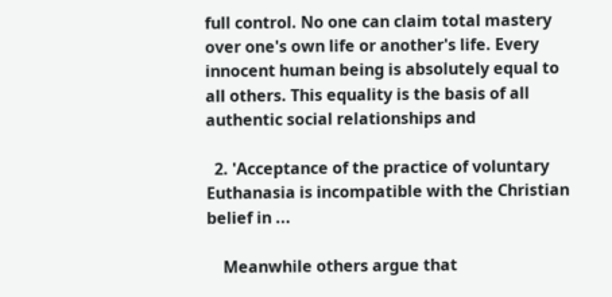full control. No one can claim total mastery over one's own life or another's life. Every innocent human being is absolutely equal to all others. This equality is the basis of all authentic social relationships and

  2. 'Acceptance of the practice of voluntary Euthanasia is incompatible with the Christian belief in ...

    Meanwhile others argue that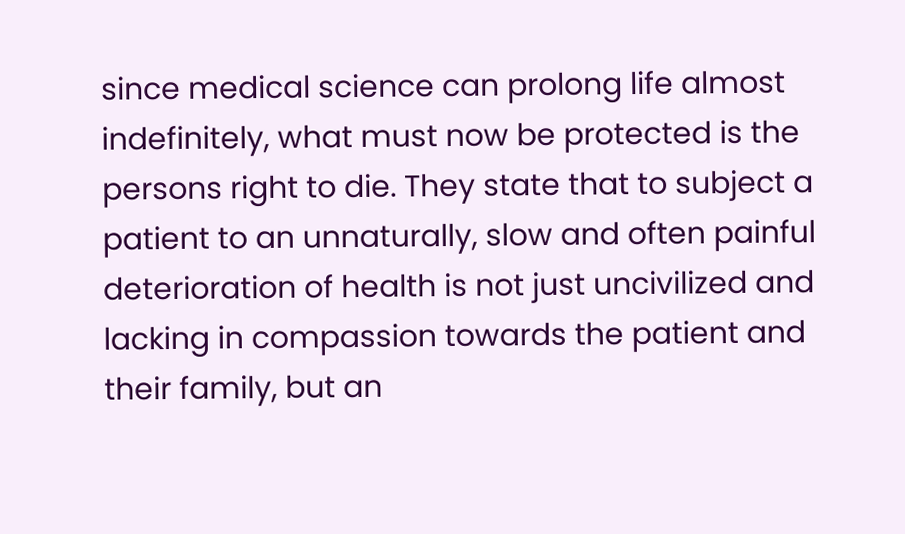since medical science can prolong life almost indefinitely, what must now be protected is the persons right to die. They state that to subject a patient to an unnaturally, slow and often painful deterioration of health is not just uncivilized and lacking in compassion towards the patient and their family, but an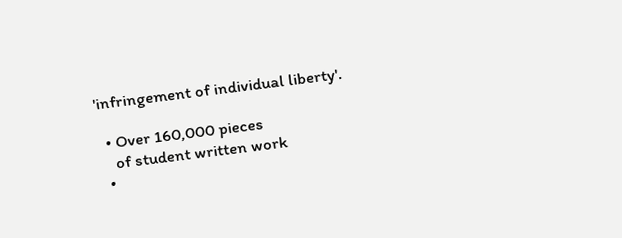'infringement of individual liberty'.

  • Over 160,000 pieces
    of student written work
  •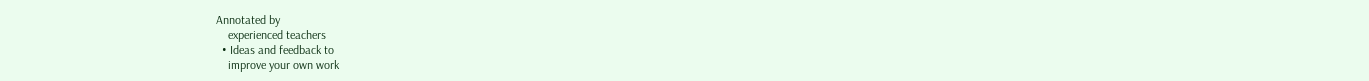Annotated by
    experienced teachers
  • Ideas and feedback to
    improve your own work